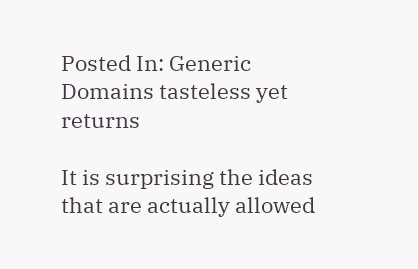Posted In: Generic Domains tasteless yet returns

It is surprising the ideas that are actually allowed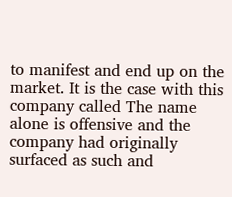to manifest and end up on the market. It is the case with this company called The name alone is offensive and the company had originally surfaced as such and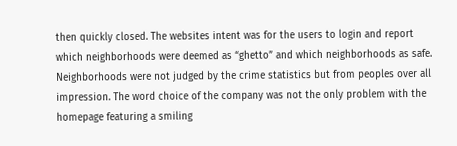then quickly closed. The websites intent was for the users to login and report which neighborhoods were deemed as “ghetto” and which neighborhoods as safe. Neighborhoods were not judged by the crime statistics but from peoples over all impression. The word choice of the company was not the only problem with the homepage featuring a smiling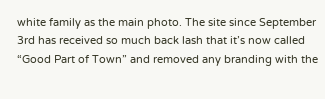white family as the main photo. The site since September 3rd has received so much back lash that it’s now called “Good Part of Town” and removed any branding with the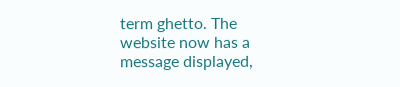term ghetto. The website now has a message displayed,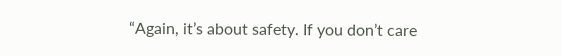“Again, it’s about safety. If you don’t care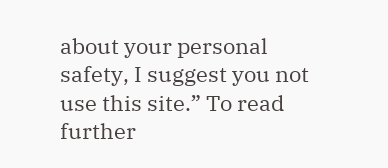about your personal safety, I suggest you not use this site.” To read further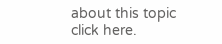about this topic click here.